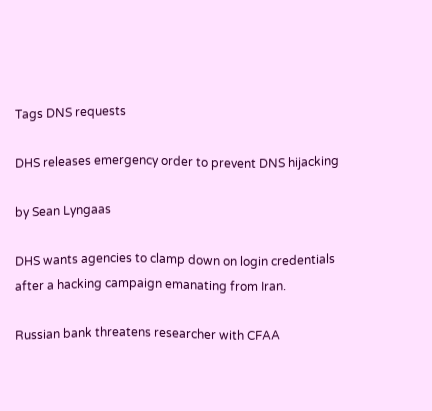Tags DNS requests

DHS releases emergency order to prevent DNS hijacking

by Sean Lyngaas

DHS wants agencies to clamp down on login credentials after a hacking campaign emanating from Iran.

Russian bank threatens researcher with CFAA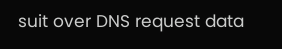suit over DNS request data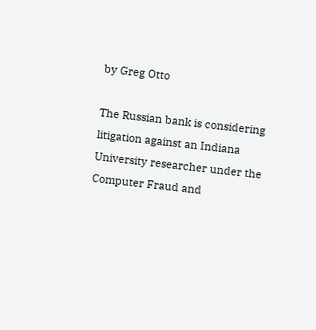by Greg Otto

The Russian bank is considering litigation against an Indiana University researcher under the Computer Fraud and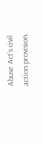Abuse Act’s civil action provision.